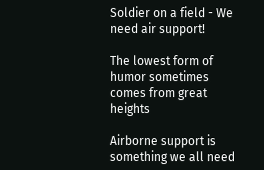Soldier on a field - We need air support!

The lowest form of humor sometimes comes from great heights

Airborne support is something we all need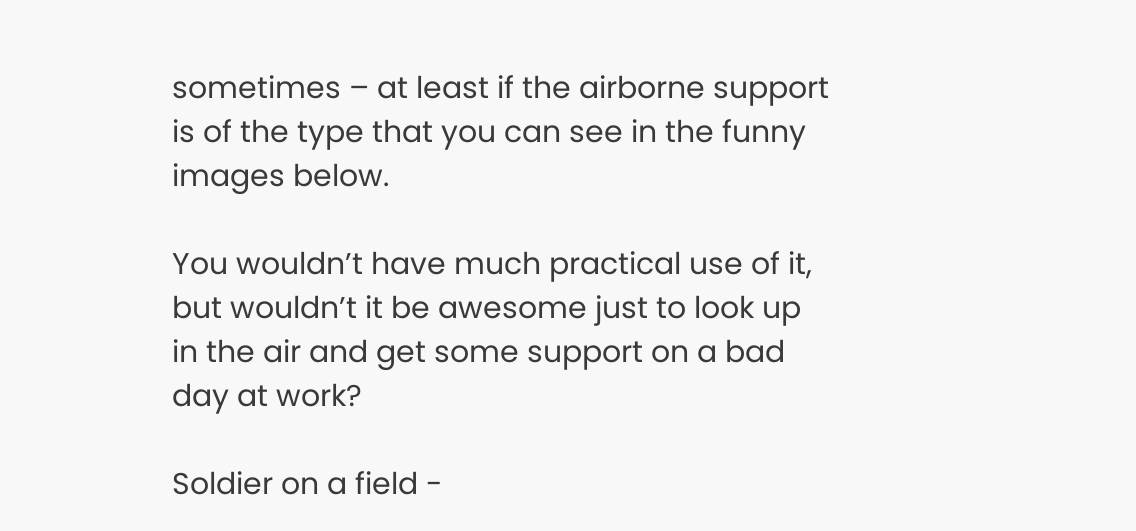sometimes – at least if the airborne support is of the type that you can see in the funny images below.

You wouldn’t have much practical use of it, but wouldn’t it be awesome just to look up in the air and get some support on a bad day at work?

Soldier on a field -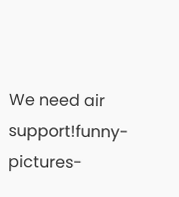We need air support!funny-pictures-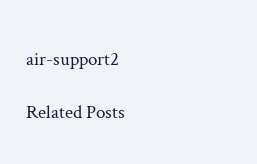air-support2

Related Posts